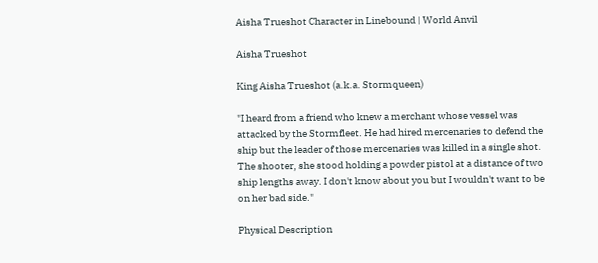Aisha Trueshot Character in Linebound | World Anvil

Aisha Trueshot

King Aisha Trueshot (a.k.a. Stormqueen)

"I heard from a friend who knew a merchant whose vessel was attacked by the Stormfleet. He had hired mercenaries to defend the ship but the leader of those mercenaries was killed in a single shot. The shooter, she stood holding a powder pistol at a distance of two ship lengths away. I don't know about you but I wouldn't want to be on her bad side."

Physical Description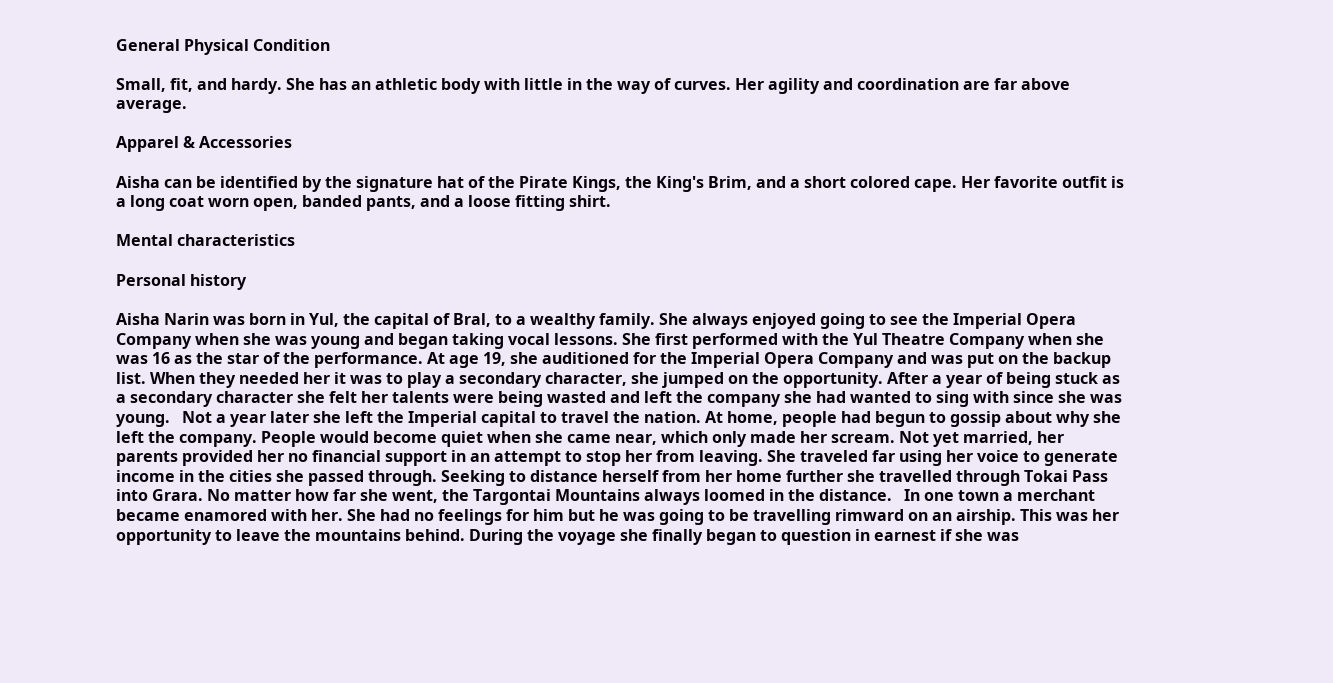General Physical Condition

Small, fit, and hardy. She has an athletic body with little in the way of curves. Her agility and coordination are far above average.

Apparel & Accessories

Aisha can be identified by the signature hat of the Pirate Kings, the King's Brim, and a short colored cape. Her favorite outfit is a long coat worn open, banded pants, and a loose fitting shirt.

Mental characteristics

Personal history

Aisha Narin was born in Yul, the capital of Bral, to a wealthy family. She always enjoyed going to see the Imperial Opera Company when she was young and began taking vocal lessons. She first performed with the Yul Theatre Company when she was 16 as the star of the performance. At age 19, she auditioned for the Imperial Opera Company and was put on the backup list. When they needed her it was to play a secondary character, she jumped on the opportunity. After a year of being stuck as a secondary character she felt her talents were being wasted and left the company she had wanted to sing with since she was young.   Not a year later she left the Imperial capital to travel the nation. At home, people had begun to gossip about why she left the company. People would become quiet when she came near, which only made her scream. Not yet married, her parents provided her no financial support in an attempt to stop her from leaving. She traveled far using her voice to generate income in the cities she passed through. Seeking to distance herself from her home further she travelled through Tokai Pass into Grara. No matter how far she went, the Targontai Mountains always loomed in the distance.   In one town a merchant became enamored with her. She had no feelings for him but he was going to be travelling rimward on an airship. This was her opportunity to leave the mountains behind. During the voyage she finally began to question in earnest if she was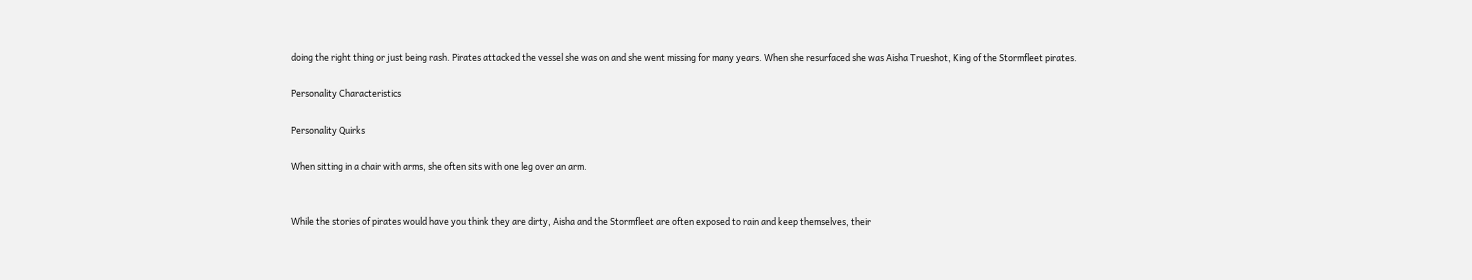doing the right thing or just being rash. Pirates attacked the vessel she was on and she went missing for many years. When she resurfaced she was Aisha Trueshot, King of the Stormfleet pirates.

Personality Characteristics

Personality Quirks

When sitting in a chair with arms, she often sits with one leg over an arm.


While the stories of pirates would have you think they are dirty, Aisha and the Stormfleet are often exposed to rain and keep themselves, their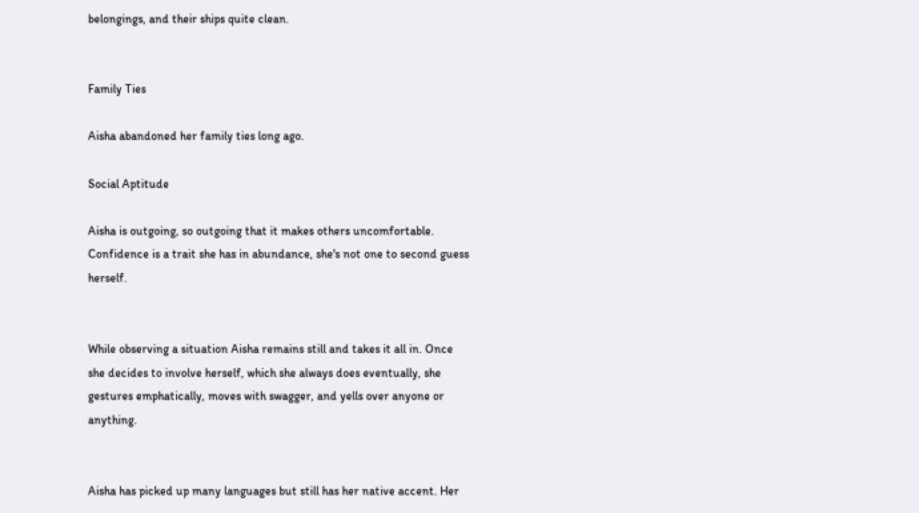belongings, and their ships quite clean.


Family Ties

Aisha abandoned her family ties long ago.

Social Aptitude

Aisha is outgoing, so outgoing that it makes others uncomfortable. Confidence is a trait she has in abundance, she's not one to second guess herself.


While observing a situation Aisha remains still and takes it all in. Once she decides to involve herself, which she always does eventually, she gestures emphatically, moves with swagger, and yells over anyone or anything.


Aisha has picked up many languages but still has her native accent. Her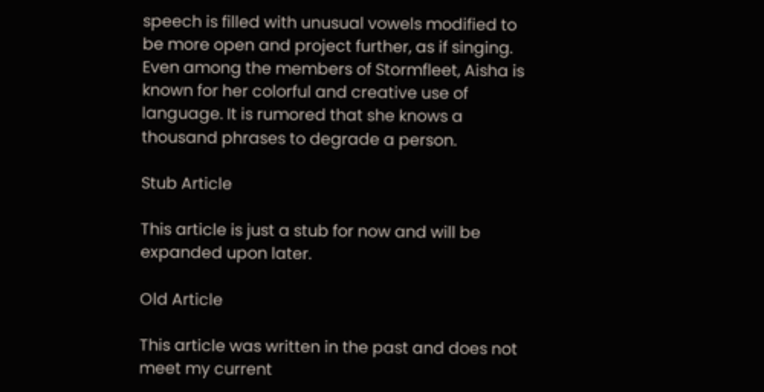speech is filled with unusual vowels modified to be more open and project further, as if singing.   Even among the members of Stormfleet, Aisha is known for her colorful and creative use of language. It is rumored that she knows a thousand phrases to degrade a person.

Stub Article

This article is just a stub for now and will be expanded upon later.

Old Article

This article was written in the past and does not meet my current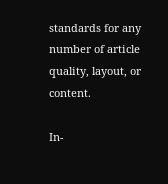standards for any number of article quality, layout, or content.

In-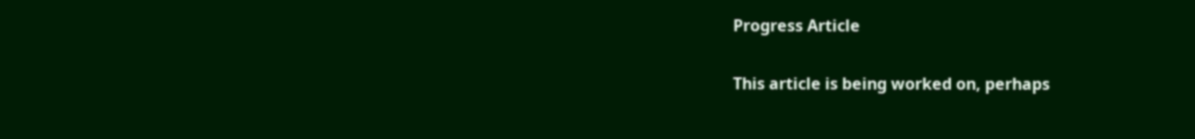Progress Article

This article is being worked on, perhaps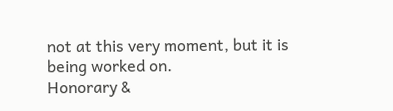not at this very moment, but it is being worked on.
Honorary &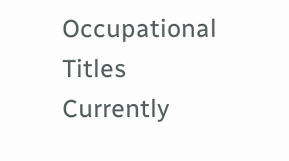Occupational Titles
Currently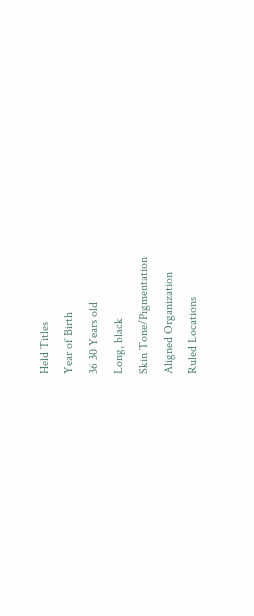Held Titles
Year of Birth
36 30 Years old
Long, black
Skin Tone/Pigmentation
Aligned Organization
Ruled Locations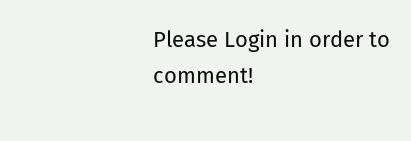Please Login in order to comment!